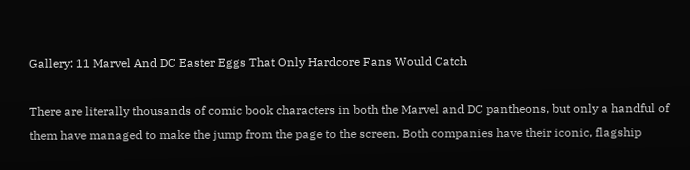Gallery: 11 Marvel And DC Easter Eggs That Only Hardcore Fans Would Catch

There are literally thousands of comic book characters in both the Marvel and DC pantheons, but only a handful of them have managed to make the jump from the page to the screen. Both companies have their iconic, flagship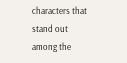characters that stand out among the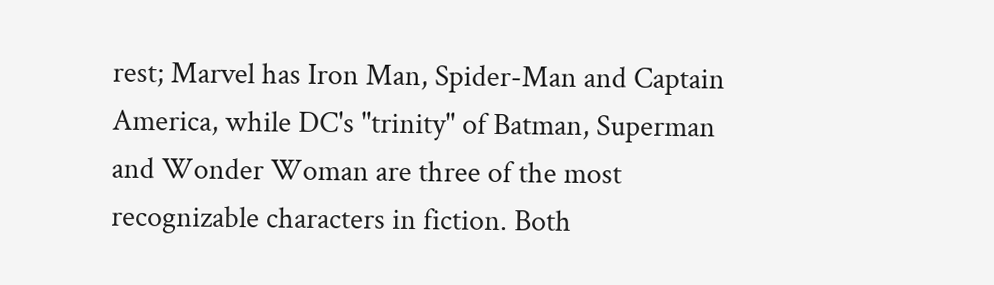rest; Marvel has Iron Man, Spider-Man and Captain America, while DC's "trinity" of Batman, Superman and Wonder Woman are three of the most recognizable characters in fiction. Both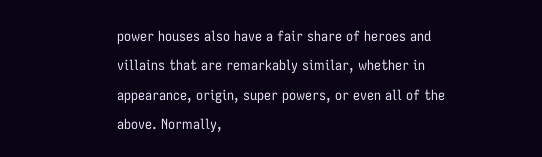power houses also have a fair share of heroes and villains that are remarkably similar, whether in appearance, origin, super powers, or even all of the above. Normally,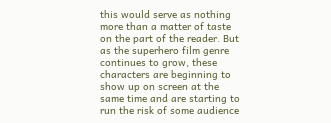this would serve as nothing more than a matter of taste on the part of the reader. But as the superhero film genre continues to grow, these characters are beginning to show up on screen at the same time and are starting to run the risk of some audience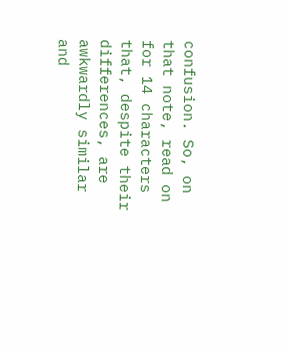confusion. So, on that note, read on for 14 characters that, despite their differences, are awkwardly similar and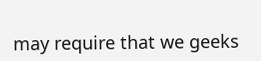may require that we geeks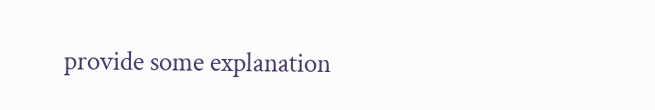provide some explanation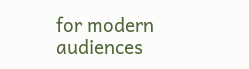for modern audiences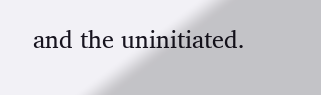and the uninitiated.